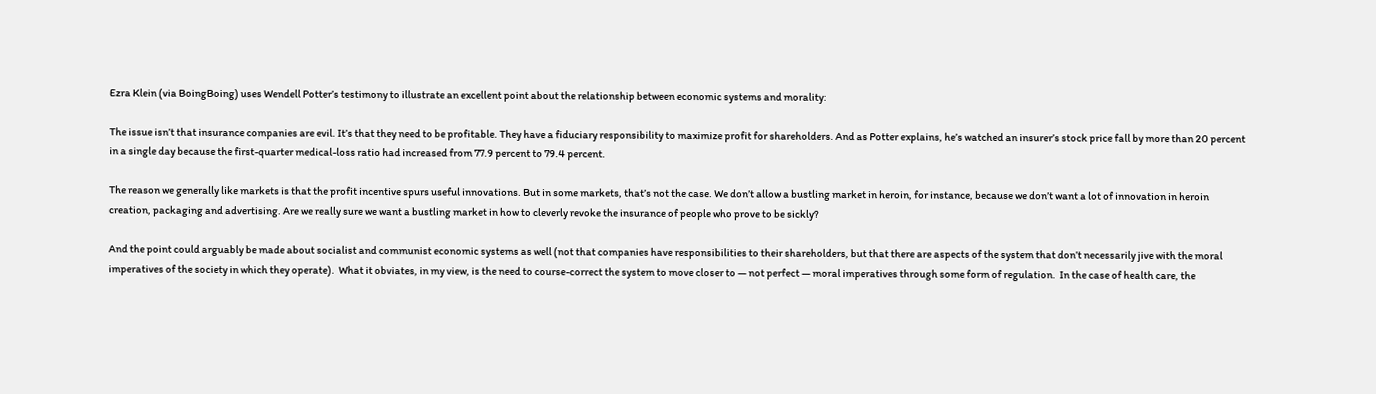Ezra Klein (via BoingBoing) uses Wendell Potter’s testimony to illustrate an excellent point about the relationship between economic systems and morality:

The issue isn’t that insurance companies are evil. It’s that they need to be profitable. They have a fiduciary responsibility to maximize profit for shareholders. And as Potter explains, he’s watched an insurer’s stock price fall by more than 20 percent in a single day because the first-quarter medical-loss ratio had increased from 77.9 percent to 79.4 percent.

The reason we generally like markets is that the profit incentive spurs useful innovations. But in some markets, that’s not the case. We don’t allow a bustling market in heroin, for instance, because we don’t want a lot of innovation in heroin creation, packaging and advertising. Are we really sure we want a bustling market in how to cleverly revoke the insurance of people who prove to be sickly?

And the point could arguably be made about socialist and communist economic systems as well (not that companies have responsibilities to their shareholders, but that there are aspects of the system that don’t necessarily jive with the moral imperatives of the society in which they operate).  What it obviates, in my view, is the need to course-correct the system to move closer to — not perfect — moral imperatives through some form of regulation.  In the case of health care, the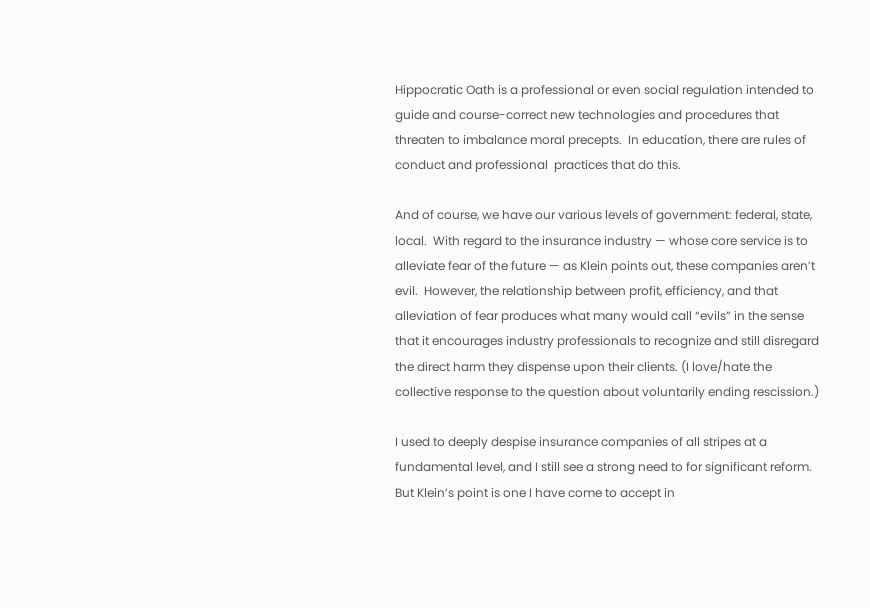Hippocratic Oath is a professional or even social regulation intended to guide and course-correct new technologies and procedures that threaten to imbalance moral precepts.  In education, there are rules of conduct and professional  practices that do this.

And of course, we have our various levels of government: federal, state, local.  With regard to the insurance industry — whose core service is to alleviate fear of the future — as Klein points out, these companies aren’t evil.  However, the relationship between profit, efficiency, and that alleviation of fear produces what many would call “evils” in the sense that it encourages industry professionals to recognize and still disregard the direct harm they dispense upon their clients. (I love/hate the collective response to the question about voluntarily ending rescission.)

I used to deeply despise insurance companies of all stripes at a fundamental level, and I still see a strong need to for significant reform.  But Klein’s point is one I have come to accept in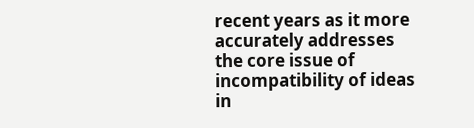recent years as it more accurately addresses the core issue of incompatibility of ideas in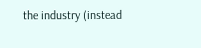the industry (instead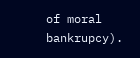of moral bankrupcy).